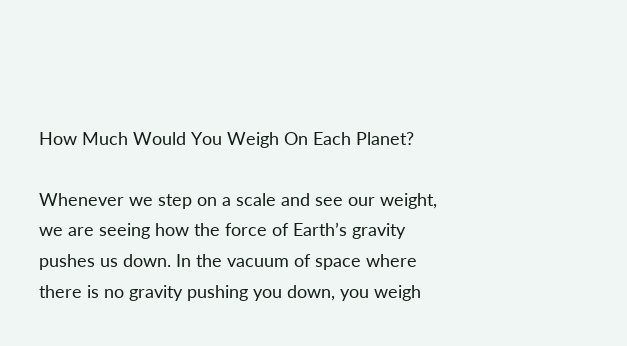How Much Would You Weigh On Each Planet?

Whenever we step on a scale and see our weight, we are seeing how the force of Earth’s gravity pushes us down. In the vacuum of space where there is no gravity pushing you down, you weigh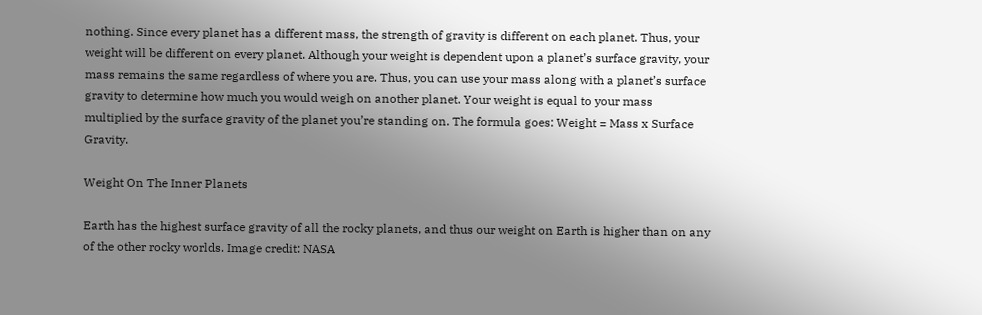nothing. Since every planet has a different mass, the strength of gravity is different on each planet. Thus, your weight will be different on every planet. Although your weight is dependent upon a planet’s surface gravity, your mass remains the same regardless of where you are. Thus, you can use your mass along with a planet’s surface gravity to determine how much you would weigh on another planet. Your weight is equal to your mass multiplied by the surface gravity of the planet you’re standing on. The formula goes: Weight = Mass x Surface Gravity.

Weight On The Inner Planets

Earth has the highest surface gravity of all the rocky planets, and thus our weight on Earth is higher than on any of the other rocky worlds. Image credit: NASA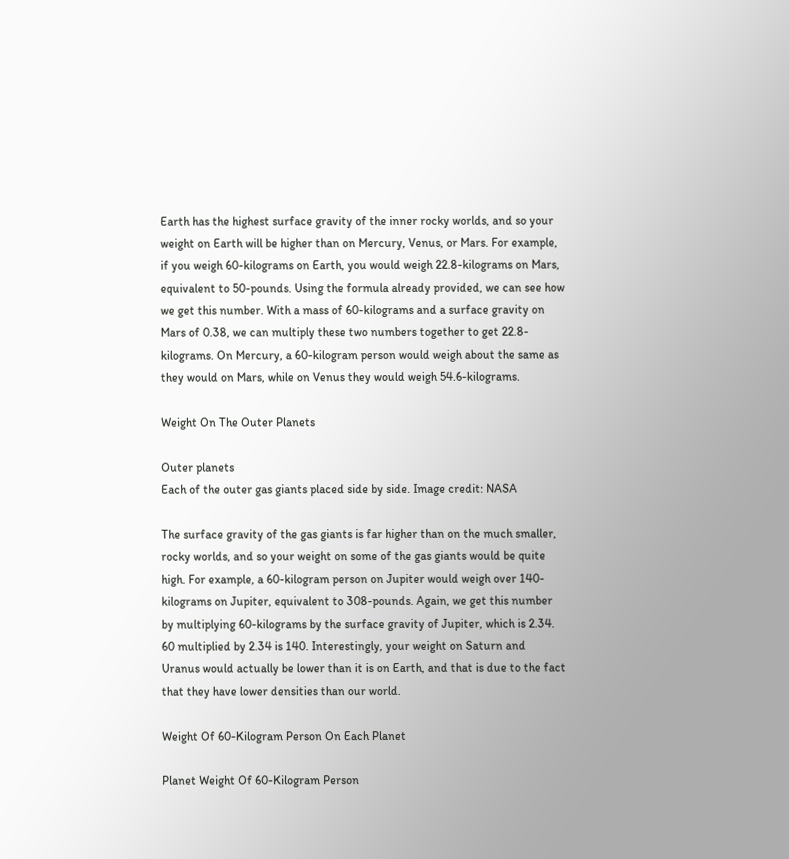Earth has the highest surface gravity of the inner rocky worlds, and so your weight on Earth will be higher than on Mercury, Venus, or Mars. For example, if you weigh 60-kilograms on Earth, you would weigh 22.8-kilograms on Mars, equivalent to 50-pounds. Using the formula already provided, we can see how we get this number. With a mass of 60-kilograms and a surface gravity on Mars of 0.38, we can multiply these two numbers together to get 22.8-kilograms. On Mercury, a 60-kilogram person would weigh about the same as they would on Mars, while on Venus they would weigh 54.6-kilograms.

Weight On The Outer Planets

Outer planets
Each of the outer gas giants placed side by side. Image credit: NASA

The surface gravity of the gas giants is far higher than on the much smaller, rocky worlds, and so your weight on some of the gas giants would be quite high. For example, a 60-kilogram person on Jupiter would weigh over 140-kilograms on Jupiter, equivalent to 308-pounds. Again, we get this number by multiplying 60-kilograms by the surface gravity of Jupiter, which is 2.34. 60 multiplied by 2.34 is 140. Interestingly, your weight on Saturn and Uranus would actually be lower than it is on Earth, and that is due to the fact that they have lower densities than our world.

Weight Of 60-Kilogram Person On Each Planet

Planet Weight Of 60-Kilogram Person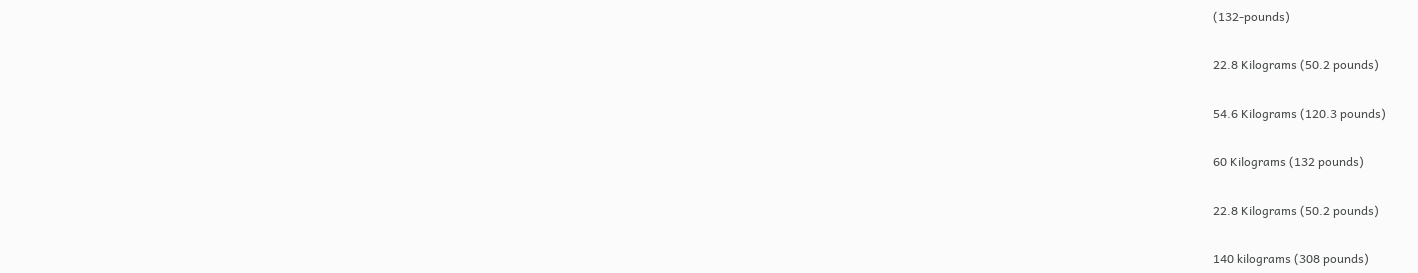(132-pounds)


22.8 Kilograms (50.2 pounds)


54.6 Kilograms (120.3 pounds)


60 Kilograms (132 pounds)


22.8 Kilograms (50.2 pounds)


140 kilograms (308 pounds)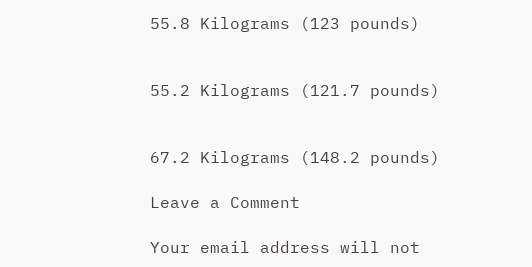55.8 Kilograms (123 pounds)


55.2 Kilograms (121.7 pounds)


67.2 Kilograms (148.2 pounds)

Leave a Comment

Your email address will not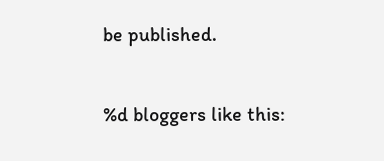be published.

%d bloggers like this: